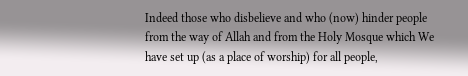Indeed those who disbelieve and who (now) hinder people from the way of Allah and from the Holy Mosque which We have set up (as a place of worship) for all people,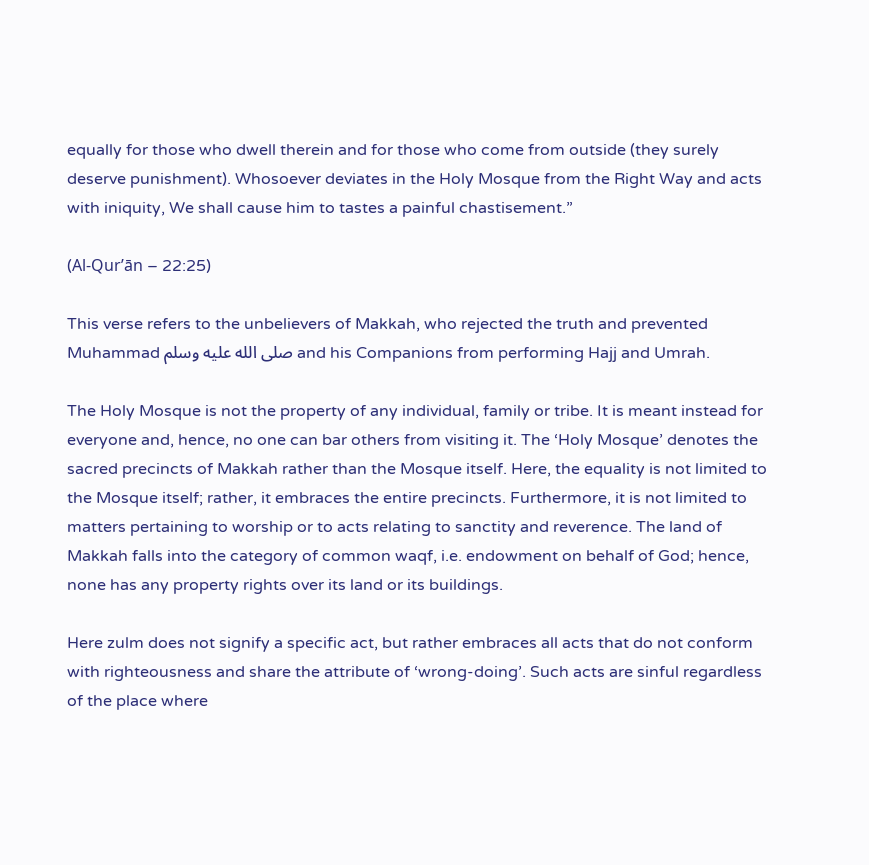equally for those who dwell therein and for those who come from outside (they surely deserve punishment). Whosoever deviates in the Holy Mosque from the Right Way and acts with iniquity, We shall cause him to tastes a painful chastisement.”

(Al-Qur’ān – 22:25)

This verse refers to the unbelievers of Makkah, who rejected the truth and prevented Muhammad صلى الله عليه وسلم and his Companions from performing Hajj and Umrah.

The Holy Mosque is not the property of any individual, family or tribe. It is meant instead for everyone and, hence, no one can bar others from visiting it. The ‘Holy Mosque’ denotes the sacred precincts of Makkah rather than the Mosque itself. Here, the equality is not limited to the Mosque itself; rather, it embraces the entire precincts. Furthermore, it is not limited to matters pertaining to worship or to acts relating to sanctity and reverence. The land of Makkah falls into the category of common waqf, i.e. endowment on behalf of God; hence, none has any property rights over its land or its buildings.

Here zulm does not signify a specific act, but rather embraces all acts that do not conform with righteousness and share the attribute of ‘wrong-doing’. Such acts are sinful regardless of the place where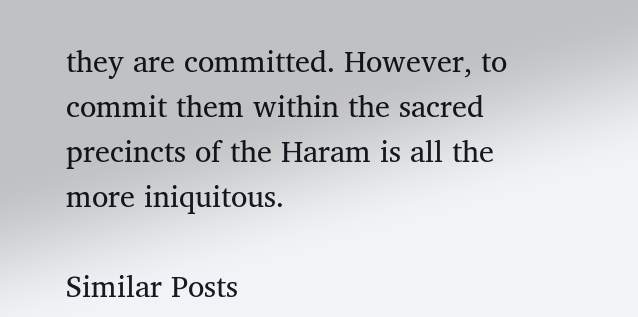they are committed. However, to commit them within the sacred precincts of the Haram is all the more iniquitous.

Similar Posts